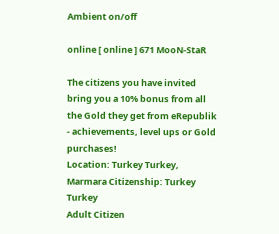Ambient on/off

online [ online ] 671 MooN-StaR

The citizens you have invited bring you a 10% bonus from all the Gold they get from eRepublik - achievements, level ups or Gold purchases!
Location: Turkey Turkey, Marmara Citizenship: Turkey Turkey
Adult Citizen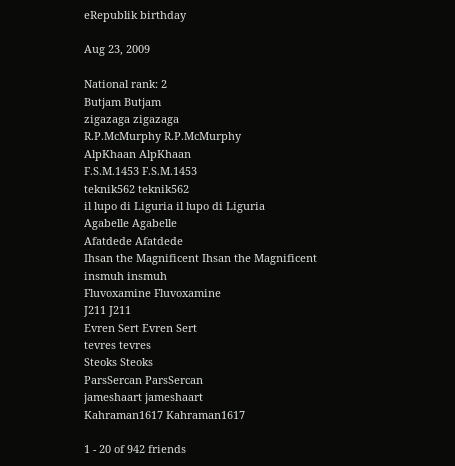eRepublik birthday

Aug 23, 2009

National rank: 2
Butjam Butjam
zigazaga zigazaga
R.P.McMurphy R.P.McMurphy
AlpKhaan AlpKhaan
F.S.M.1453 F.S.M.1453
teknik562 teknik562
il lupo di Liguria il lupo di Liguria
Agabelle Agabelle
Afatdede Afatdede
Ihsan the Magnificent Ihsan the Magnificent
insmuh insmuh
Fluvoxamine Fluvoxamine
J211 J211
Evren Sert Evren Sert
tevres tevres
Steoks Steoks
ParsSercan ParsSercan
jameshaart jameshaart
Kahraman1617 Kahraman1617

1 - 20 of 942 friends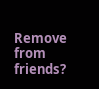Remove from friends?